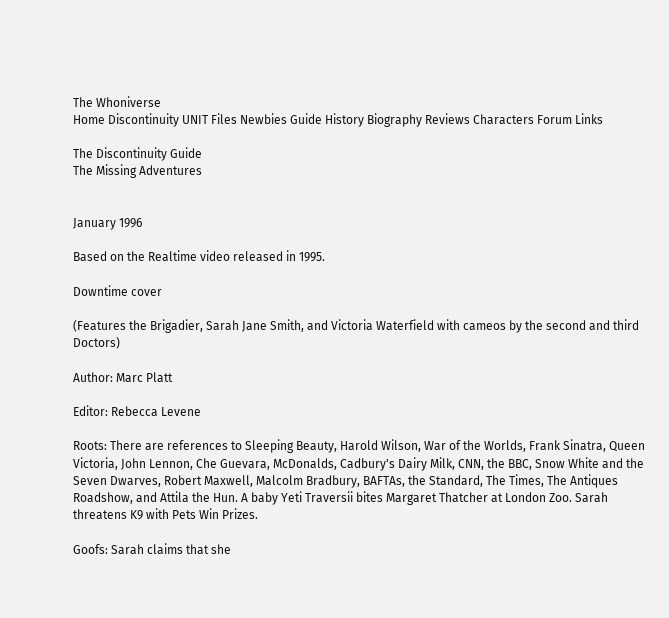The Whoniverse
Home Discontinuity UNIT Files Newbies Guide History Biography Reviews Characters Forum Links

The Discontinuity Guide
The Missing Adventures


January 1996

Based on the Realtime video released in 1995.

Downtime cover

(Features the Brigadier, Sarah Jane Smith, and Victoria Waterfield with cameos by the second and third Doctors)

Author: Marc Platt

Editor: Rebecca Levene

Roots: There are references to Sleeping Beauty, Harold Wilson, War of the Worlds, Frank Sinatra, Queen Victoria, John Lennon, Che Guevara, McDonalds, Cadbury's Dairy Milk, CNN, the BBC, Snow White and the Seven Dwarves, Robert Maxwell, Malcolm Bradbury, BAFTAs, the Standard, The Times, The Antiques Roadshow, and Attila the Hun. A baby Yeti Traversii bites Margaret Thatcher at London Zoo. Sarah threatens K9 with Pets Win Prizes.

Goofs: Sarah claims that she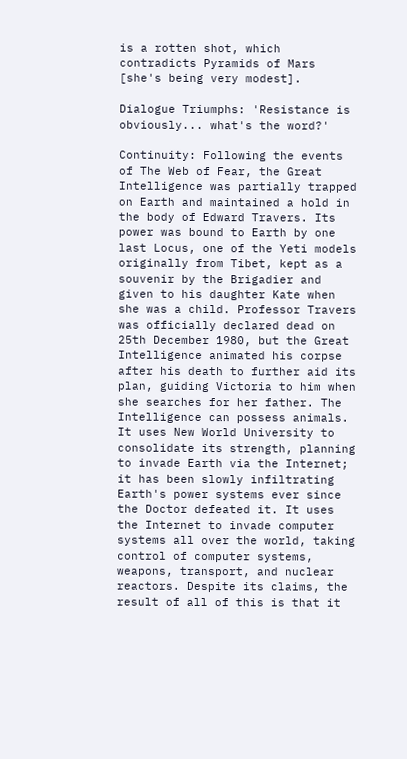is a rotten shot, which contradicts Pyramids of Mars [she's being very modest].

Dialogue Triumphs: 'Resistance is obviously... what's the word?'

Continuity: Following the events of The Web of Fear, the Great Intelligence was partially trapped on Earth and maintained a hold in the body of Edward Travers. Its power was bound to Earth by one last Locus, one of the Yeti models originally from Tibet, kept as a souvenir by the Brigadier and given to his daughter Kate when she was a child. Professor Travers was officially declared dead on 25th December 1980, but the Great Intelligence animated his corpse after his death to further aid its plan, guiding Victoria to him when she searches for her father. The Intelligence can possess animals. It uses New World University to consolidate its strength, planning to invade Earth via the Internet; it has been slowly infiltrating Earth's power systems ever since the Doctor defeated it. It uses the Internet to invade computer systems all over the world, taking control of computer systems, weapons, transport, and nuclear reactors. Despite its claims, the result of all of this is that it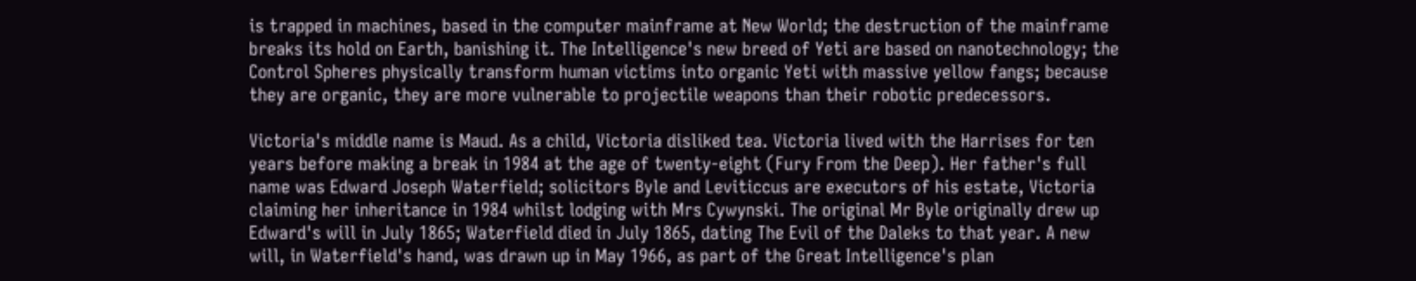is trapped in machines, based in the computer mainframe at New World; the destruction of the mainframe breaks its hold on Earth, banishing it. The Intelligence's new breed of Yeti are based on nanotechnology; the Control Spheres physically transform human victims into organic Yeti with massive yellow fangs; because they are organic, they are more vulnerable to projectile weapons than their robotic predecessors.

Victoria's middle name is Maud. As a child, Victoria disliked tea. Victoria lived with the Harrises for ten years before making a break in 1984 at the age of twenty-eight (Fury From the Deep). Her father's full name was Edward Joseph Waterfield; solicitors Byle and Leviticcus are executors of his estate, Victoria claiming her inheritance in 1984 whilst lodging with Mrs Cywynski. The original Mr Byle originally drew up Edward's will in July 1865; Waterfield died in July 1865, dating The Evil of the Daleks to that year. A new will, in Waterfield's hand, was drawn up in May 1966, as part of the Great Intelligence's plan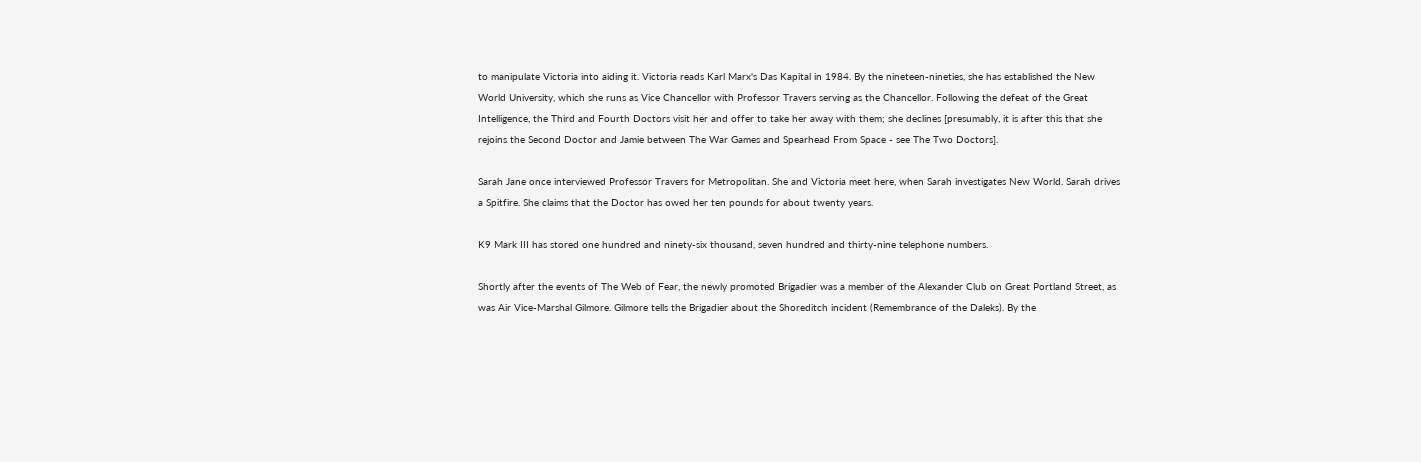to manipulate Victoria into aiding it. Victoria reads Karl Marx's Das Kapital in 1984. By the nineteen-nineties, she has established the New World University, which she runs as Vice Chancellor with Professor Travers serving as the Chancellor. Following the defeat of the Great Intelligence, the Third and Fourth Doctors visit her and offer to take her away with them; she declines [presumably, it is after this that she rejoins the Second Doctor and Jamie between The War Games and Spearhead From Space - see The Two Doctors].

Sarah Jane once interviewed Professor Travers for Metropolitan. She and Victoria meet here, when Sarah investigates New World. Sarah drives a Spitfire. She claims that the Doctor has owed her ten pounds for about twenty years.

K9 Mark III has stored one hundred and ninety-six thousand, seven hundred and thirty-nine telephone numbers.

Shortly after the events of The Web of Fear, the newly promoted Brigadier was a member of the Alexander Club on Great Portland Street, as was Air Vice-Marshal Gilmore. Gilmore tells the Brigadier about the Shoreditch incident (Remembrance of the Daleks). By the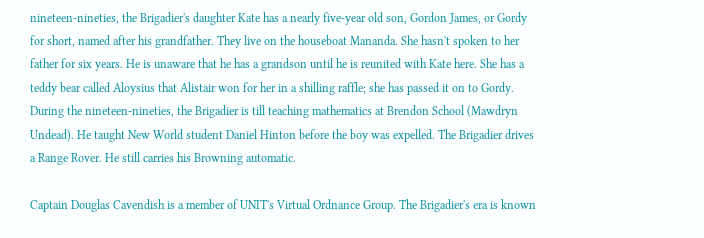nineteen-nineties, the Brigadier's daughter Kate has a nearly five-year old son, Gordon James, or Gordy for short, named after his grandfather. They live on the houseboat Mananda. She hasn't spoken to her father for six years. He is unaware that he has a grandson until he is reunited with Kate here. She has a teddy bear called Aloysius that Alistair won for her in a shilling raffle; she has passed it on to Gordy. During the nineteen-nineties, the Brigadier is till teaching mathematics at Brendon School (Mawdryn Undead). He taught New World student Daniel Hinton before the boy was expelled. The Brigadier drives a Range Rover. He still carries his Browning automatic.

Captain Douglas Cavendish is a member of UNIT's Virtual Ordnance Group. The Brigadier's era is known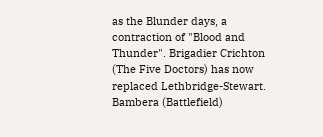as the Blunder days, a contraction of "Blood and Thunder". Brigadier Crichton (The Five Doctors) has now replaced Lethbridge-Stewart. Bambera (Battlefield)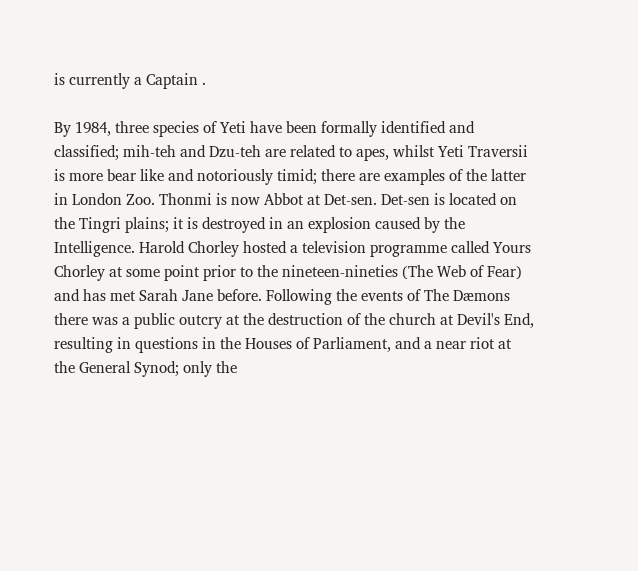is currently a Captain .

By 1984, three species of Yeti have been formally identified and classified; mih-teh and Dzu-teh are related to apes, whilst Yeti Traversii is more bear like and notoriously timid; there are examples of the latter in London Zoo. Thonmi is now Abbot at Det-sen. Det-sen is located on the Tingri plains; it is destroyed in an explosion caused by the Intelligence. Harold Chorley hosted a television programme called Yours Chorley at some point prior to the nineteen-nineties (The Web of Fear) and has met Sarah Jane before. Following the events of The Dæmons there was a public outcry at the destruction of the church at Devil's End, resulting in questions in the Houses of Parliament, and a near riot at the General Synod; only the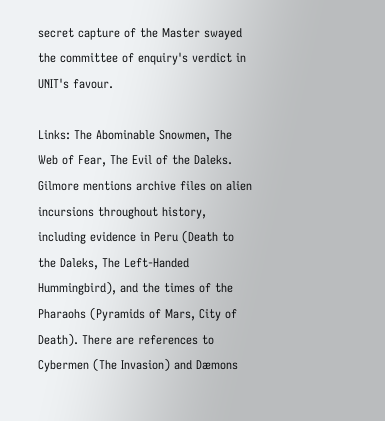secret capture of the Master swayed the committee of enquiry's verdict in UNIT's favour.

Links: The Abominable Snowmen, The Web of Fear, The Evil of the Daleks. Gilmore mentions archive files on alien incursions throughout history, including evidence in Peru (Death to the Daleks, The Left-Handed Hummingbird), and the times of the Pharaohs (Pyramids of Mars, City of Death). There are references to Cybermen (The Invasion) and Dæmons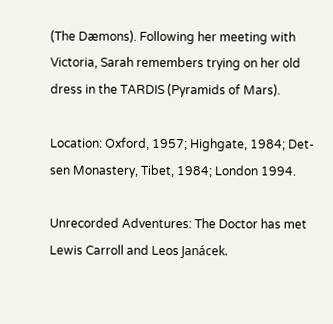(The Dæmons). Following her meeting with Victoria, Sarah remembers trying on her old dress in the TARDIS (Pyramids of Mars).

Location: Oxford, 1957; Highgate, 1984; Det-sen Monastery, Tibet, 1984; London 1994.

Unrecorded Adventures: The Doctor has met Lewis Carroll and Leos Janácek.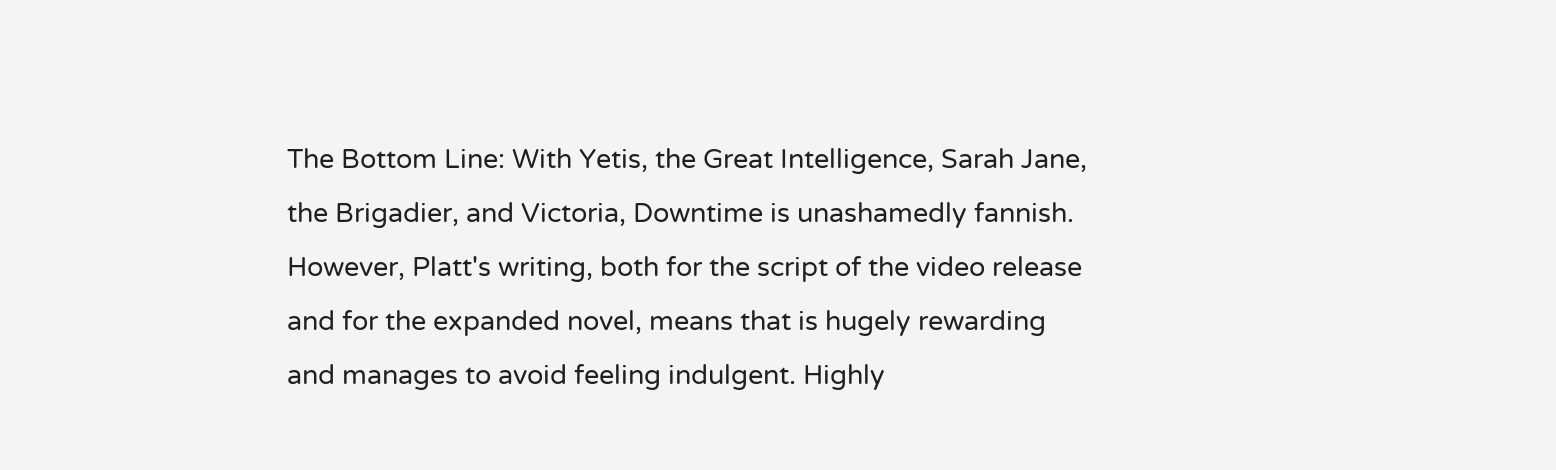The Bottom Line: With Yetis, the Great Intelligence, Sarah Jane, the Brigadier, and Victoria, Downtime is unashamedly fannish. However, Platt's writing, both for the script of the video release and for the expanded novel, means that is hugely rewarding and manages to avoid feeling indulgent. Highly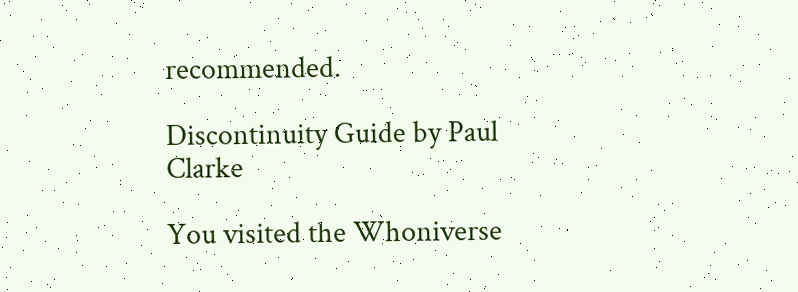recommended.

Discontinuity Guide by Paul Clarke

You visited the Whoniverse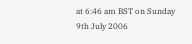at 6:46 am BST on Sunday 9th July 2006